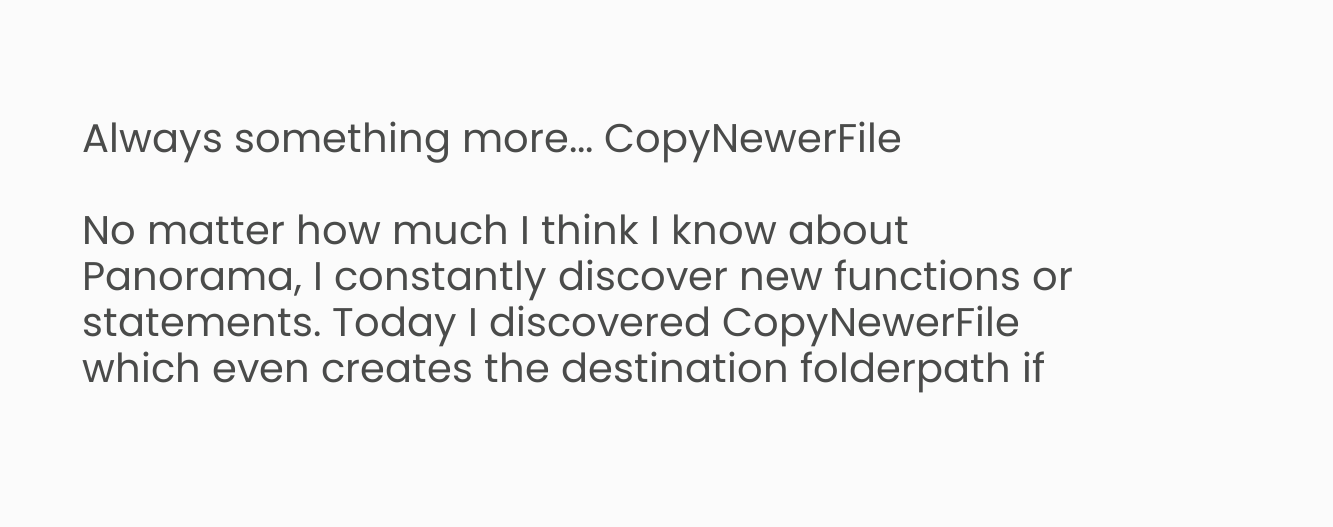Always something more... CopyNewerFile

No matter how much I think I know about Panorama, I constantly discover new functions or statements. Today I discovered CopyNewerFile which even creates the destination folderpath if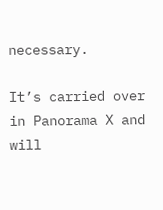necessary.

It’s carried over in Panorama X and will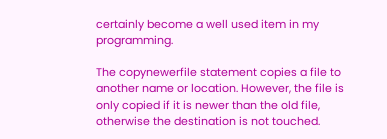certainly become a well used item in my programming.

The copynewerfile statement copies a file to another name or location. However, the file is only copied if it is newer than the old file, otherwise the destination is not touched.